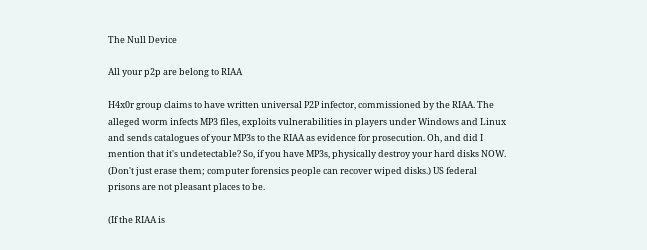The Null Device

All your p2p are belong to RIAA

H4x0r group claims to have written universal P2P infector, commissioned by the RIAA. The alleged worm infects MP3 files, exploits vulnerabilities in players under Windows and Linux and sends catalogues of your MP3s to the RIAA as evidence for prosecution. Oh, and did I mention that it's undetectable? So, if you have MP3s, physically destroy your hard disks NOW. (Don't just erase them; computer forensics people can recover wiped disks.) US federal prisons are not pleasant places to be.

(If the RIAA is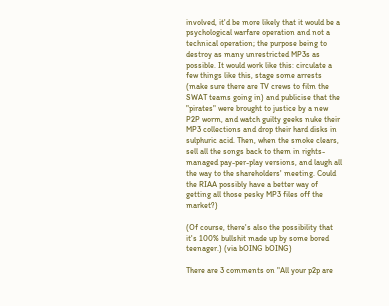involved, it'd be more likely that it would be a psychological warfare operation and not a technical operation; the purpose being to destroy as many unrestricted MP3s as possible. It would work like this: circulate a few things like this, stage some arrests (make sure there are TV crews to film the SWAT teams going in) and publicise that the "pirates" were brought to justice by a new P2P worm, and watch guilty geeks nuke their MP3 collections and drop their hard disks in sulphuric acid. Then, when the smoke clears, sell all the songs back to them in rights-managed pay-per-play versions, and laugh all the way to the shareholders' meeting. Could the RIAA possibly have a better way of getting all those pesky MP3 files off the market?)

(Of course, there's also the possibility that it's 100% bullshit made up by some bored teenager.) (via bOING bOING)

There are 3 comments on "All your p2p are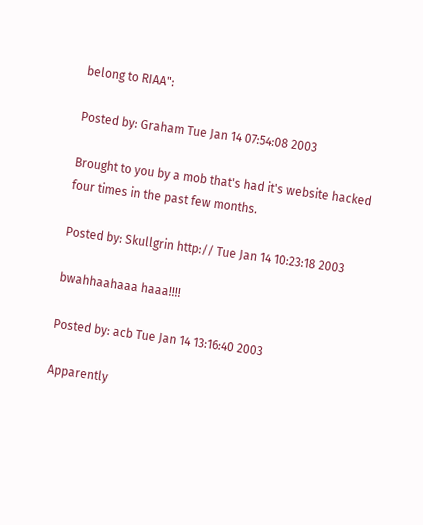belong to RIAA":

Posted by: Graham Tue Jan 14 07:54:08 2003

Brought to you by a mob that's had it's website hacked four times in the past few months.

Posted by: Skullgrin http:// Tue Jan 14 10:23:18 2003

bwahhaahaaa haaa!!!!

Posted by: acb Tue Jan 14 13:16:40 2003

Apparently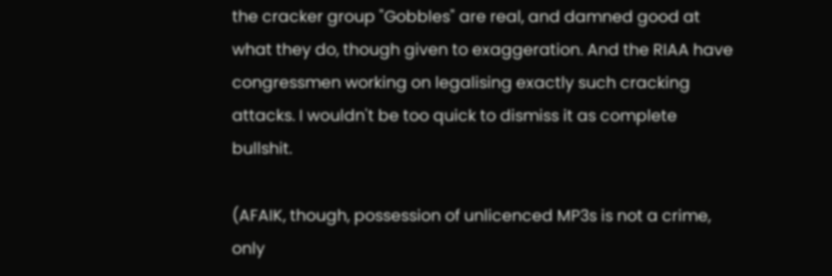the cracker group "Gobbles" are real, and damned good at what they do, though given to exaggeration. And the RIAA have congressmen working on legalising exactly such cracking attacks. I wouldn't be too quick to dismiss it as complete bullshit.

(AFAIK, though, possession of unlicenced MP3s is not a crime, only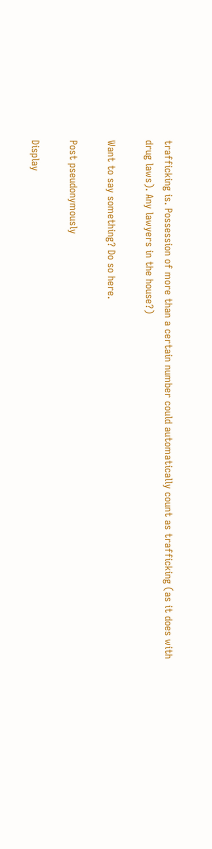trafficking is. Possession of more than a certain number could automatically count as trafficking (as it does with drug laws). Any lawyers in the house?)

Want to say something? Do so here.

Post pseudonymously

Display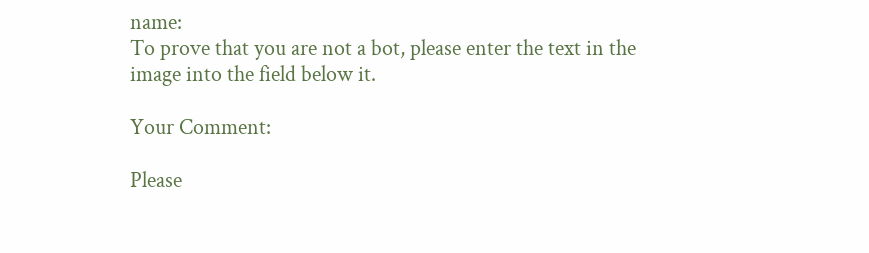name:
To prove that you are not a bot, please enter the text in the image into the field below it.

Your Comment:

Please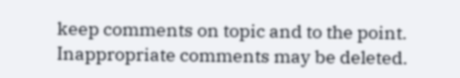keep comments on topic and to the point. Inappropriate comments may be deleted.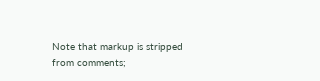Note that markup is stripped from comments;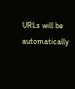URLs will be automatically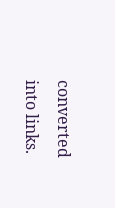converted into links.